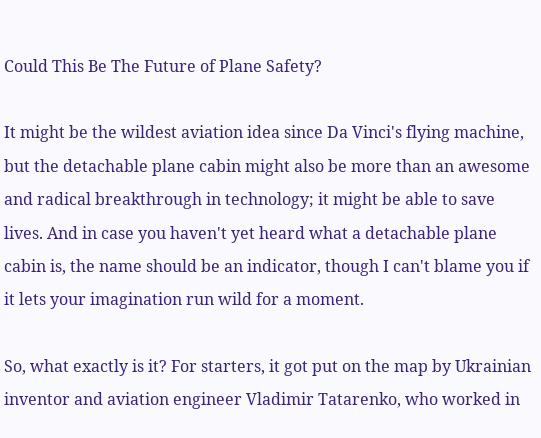Could This Be The Future of Plane Safety?

It might be the wildest aviation idea since Da Vinci's flying machine, but the detachable plane cabin might also be more than an awesome and radical breakthrough in technology; it might be able to save lives. And in case you haven't yet heard what a detachable plane cabin is, the name should be an indicator, though I can't blame you if it lets your imagination run wild for a moment.

So, what exactly is it? For starters, it got put on the map by Ukrainian inventor and aviation engineer Vladimir Tatarenko, who worked in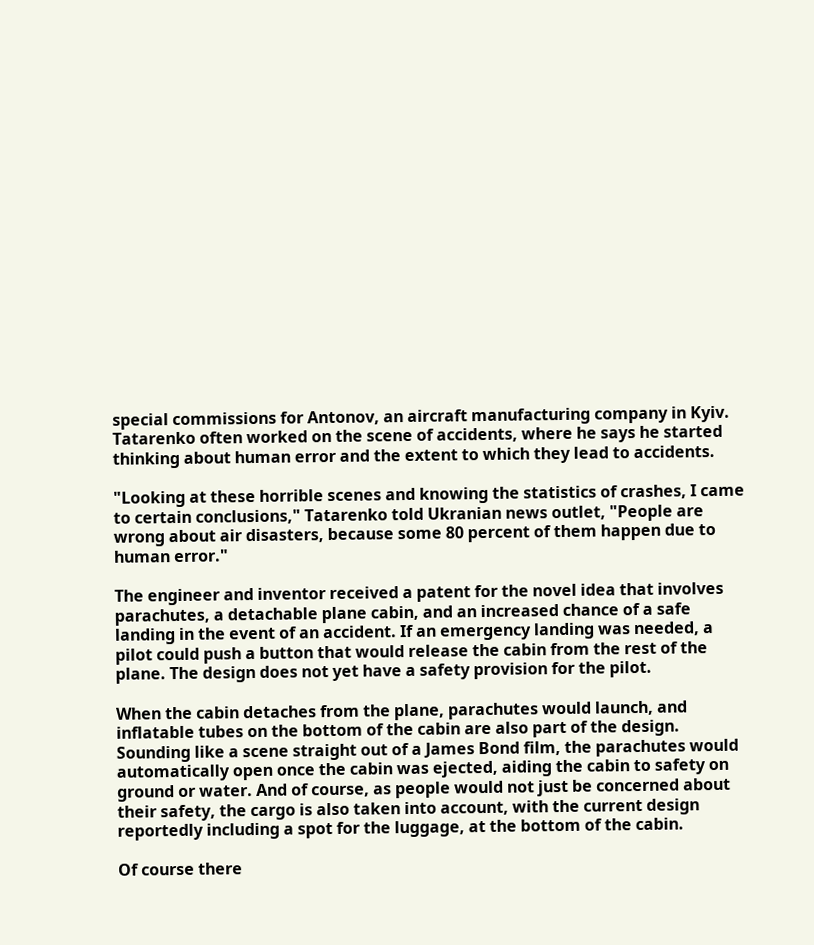special commissions for Antonov, an aircraft manufacturing company in Kyiv. Tatarenko often worked on the scene of accidents, where he says he started thinking about human error and the extent to which they lead to accidents.

"Looking at these horrible scenes and knowing the statistics of crashes, I came to certain conclusions," Tatarenko told Ukranian news outlet, "People are wrong about air disasters, because some 80 percent of them happen due to human error."

The engineer and inventor received a patent for the novel idea that involves parachutes, a detachable plane cabin, and an increased chance of a safe landing in the event of an accident. If an emergency landing was needed, a pilot could push a button that would release the cabin from the rest of the plane. The design does not yet have a safety provision for the pilot.

When the cabin detaches from the plane, parachutes would launch, and inflatable tubes on the bottom of the cabin are also part of the design. Sounding like a scene straight out of a James Bond film, the parachutes would automatically open once the cabin was ejected, aiding the cabin to safety on ground or water. And of course, as people would not just be concerned about their safety, the cargo is also taken into account, with the current design reportedly including a spot for the luggage, at the bottom of the cabin.

Of course there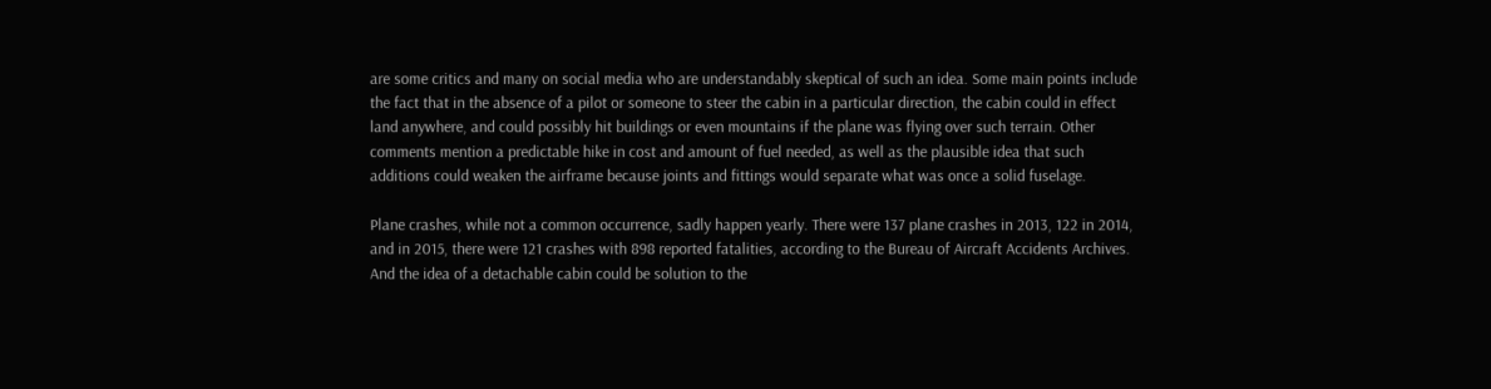are some critics and many on social media who are understandably skeptical of such an idea. Some main points include the fact that in the absence of a pilot or someone to steer the cabin in a particular direction, the cabin could in effect land anywhere, and could possibly hit buildings or even mountains if the plane was flying over such terrain. Other comments mention a predictable hike in cost and amount of fuel needed, as well as the plausible idea that such additions could weaken the airframe because joints and fittings would separate what was once a solid fuselage.

Plane crashes, while not a common occurrence, sadly happen yearly. There were 137 plane crashes in 2013, 122 in 2014, and in 2015, there were 121 crashes with 898 reported fatalities, according to the Bureau of Aircraft Accidents Archives. And the idea of a detachable cabin could be solution to the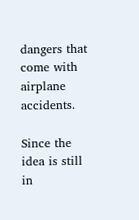dangers that come with airplane accidents.

Since the idea is still in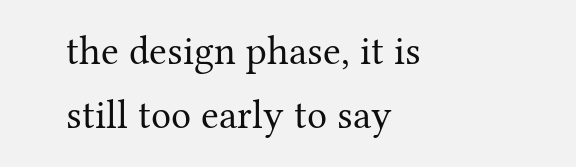the design phase, it is still too early to say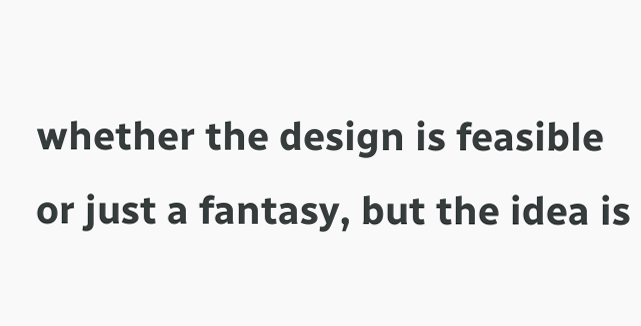whether the design is feasible or just a fantasy, but the idea is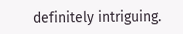definitely intriguing.